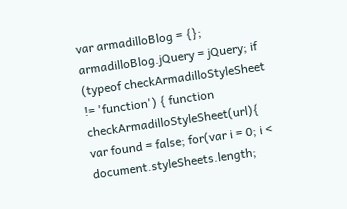var armadilloBlog = {}; armadilloBlog.jQuery = jQuery; if (typeof checkArmadilloStyleSheet != 'function') { function checkArmadilloStyleSheet(url){ var found = false; for(var i = 0; i < document.styleSheets.length;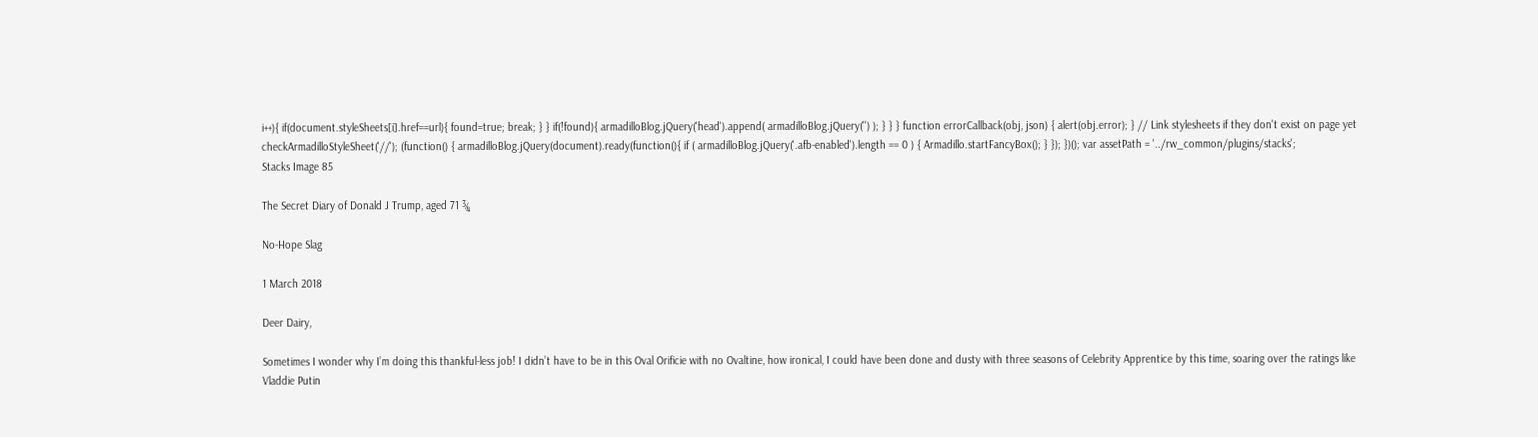i++){ if(document.styleSheets[i].href==url){ found=true; break; } } if(!found){ armadilloBlog.jQuery('head').append( armadilloBlog.jQuery('') ); } } } function errorCallback(obj, json) { alert(obj.error); } // Link stylesheets if they don't exist on page yet checkArmadilloStyleSheet('//'); (function() { armadilloBlog.jQuery(document).ready(function(){ if ( armadilloBlog.jQuery('.afb-enabled').length == 0 ) { Armadillo.startFancyBox(); } }); })(); var assetPath = '../rw_common/plugins/stacks';
Stacks Image 85

The Secret Diary of Donald J Trump, aged 71 ¾

No-Hope Slag

1 March 2018

Deer Dairy,

Sometimes I wonder why I’m doing this thankful-less job! I didn’t have to be in this Oval Orificie with no Ovaltine, how ironical, I could have been done and dusty with three seasons of Celebrity Apprentice by this time, soaring over the ratings like Vladdie Putin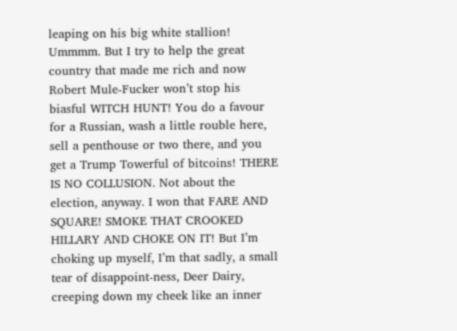leaping on his big white stallion! Ummmm. But I try to help the great country that made me rich and now Robert Mule-Fucker won’t stop his biasful WITCH HUNT! You do a favour for a Russian, wash a little rouble here, sell a penthouse or two there, and you get a Trump Towerful of bitcoins! THERE IS NO COLLUSION. Not about the election, anyway. I won that FARE AND SQUARE! SMOKE THAT CROOKED HILLARY AND CHOKE ON IT! But I’m choking up myself, I’m that sadly, a small tear of disappoint-ness, Deer Dairy, creeping down my cheek like an inner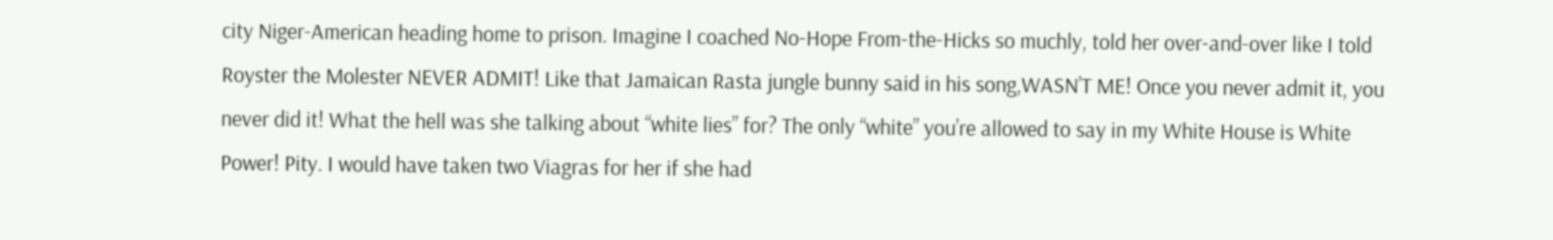city Niger-American heading home to prison. Imagine I coached No-Hope From-the-Hicks so muchly, told her over-and-over like I told Royster the Molester NEVER ADMIT! Like that Jamaican Rasta jungle bunny said in his song,WASN’T ME! Once you never admit it, you never did it! What the hell was she talking about “white lies” for? The only “white” you’re allowed to say in my White House is White Power! Pity. I would have taken two Viagras for her if she had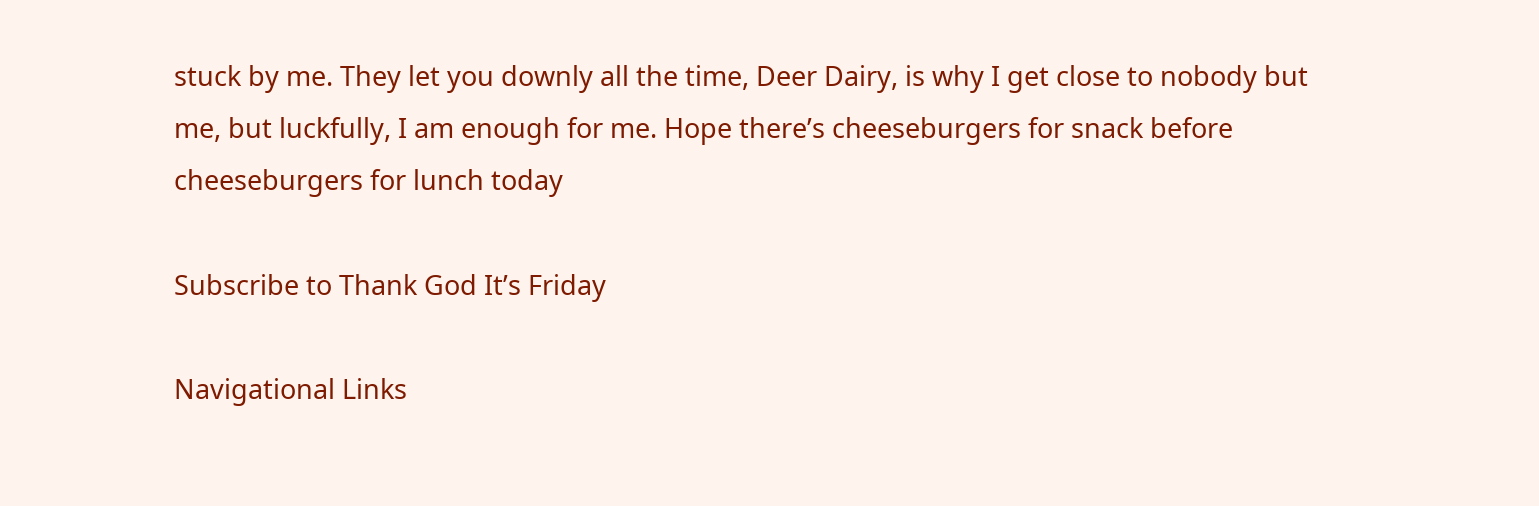stuck by me. They let you downly all the time, Deer Dairy, is why I get close to nobody but me, but luckfully, I am enough for me. Hope there’s cheeseburgers for snack before cheeseburgers for lunch today

Subscribe to Thank God It’s Friday

Navigational Links